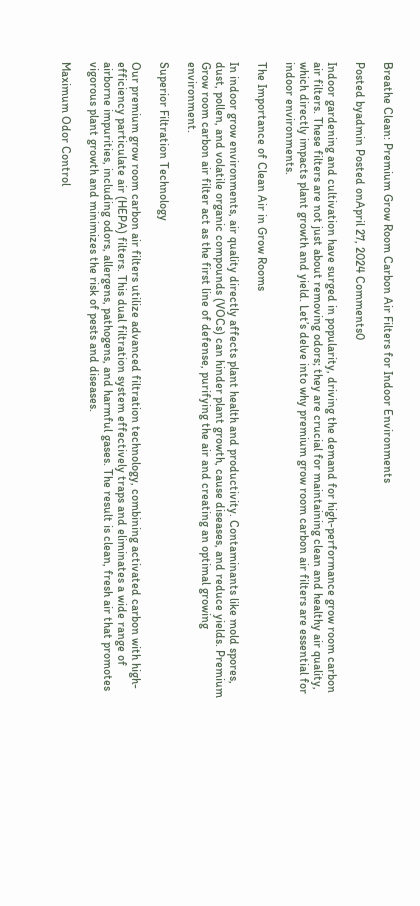Breathe Clean: Premium Grow Room Carbon Air Filters for Indoor Environments

Posted byadmin Posted onApril 27, 2024 Comments0

Indoor gardening and cultivation have surged in popularity, driving the demand for high-performance grow room carbon air filters. These filters are not just about removing odors; they are crucial for maintaining clean and healthy air quality, which directly impacts plant growth and yield. Let’s delve into why premium grow room carbon air filters are essential for indoor environments.

The Importance of Clean Air in Grow Rooms

In indoor grow environments, air quality directly affects plant health and productivity. Contaminants like mold spores, dust, pollen, and volatile organic compounds (VOCs) can hinder plant growth, cause diseases, and reduce yields. Premium Grow room carbon air filter act as the first line of defense, purifying the air and creating an optimal growing environment.

Superior Filtration Technology

Our premium grow room carbon air filters utilize advanced filtration technology, combining activated carbon with high-efficiency particulate air (HEPA) filters. This dual filtration system effectively traps and eliminates a wide range of airborne impurities, including odors, allergens, pathogens, and harmful gases. The result is clean, fresh air that promotes vigorous plant growth and minimizes the risk of pests and diseases.

Maximum Odor Control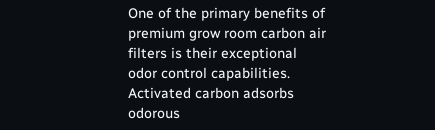One of the primary benefits of premium grow room carbon air filters is their exceptional odor control capabilities. Activated carbon adsorbs odorous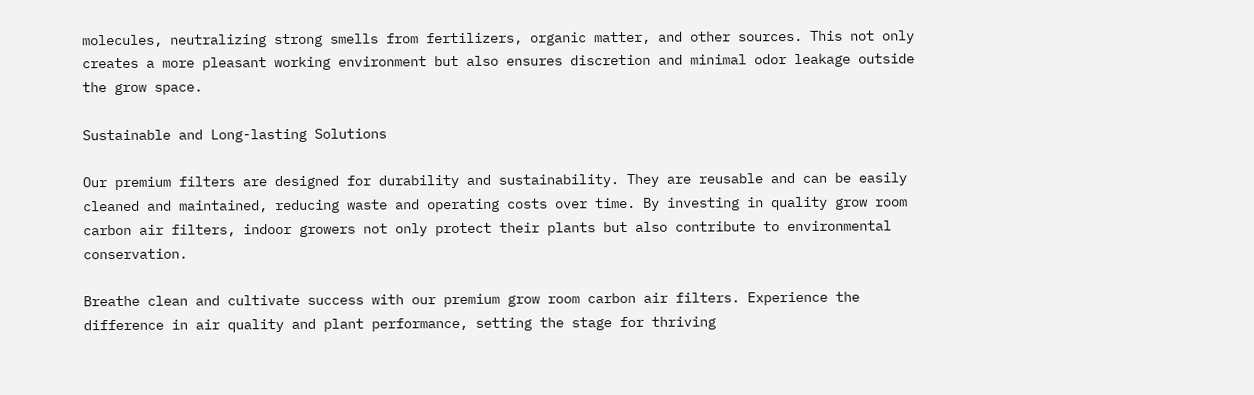molecules, neutralizing strong smells from fertilizers, organic matter, and other sources. This not only creates a more pleasant working environment but also ensures discretion and minimal odor leakage outside the grow space.

Sustainable and Long-lasting Solutions

Our premium filters are designed for durability and sustainability. They are reusable and can be easily cleaned and maintained, reducing waste and operating costs over time. By investing in quality grow room carbon air filters, indoor growers not only protect their plants but also contribute to environmental conservation.

Breathe clean and cultivate success with our premium grow room carbon air filters. Experience the difference in air quality and plant performance, setting the stage for thriving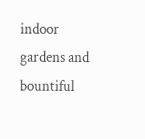indoor gardens and bountiful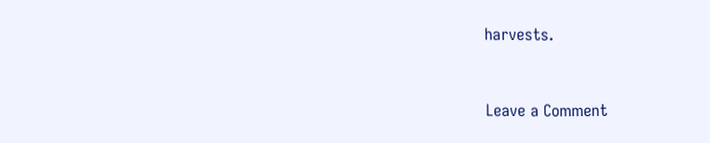harvests.


Leave a Comment